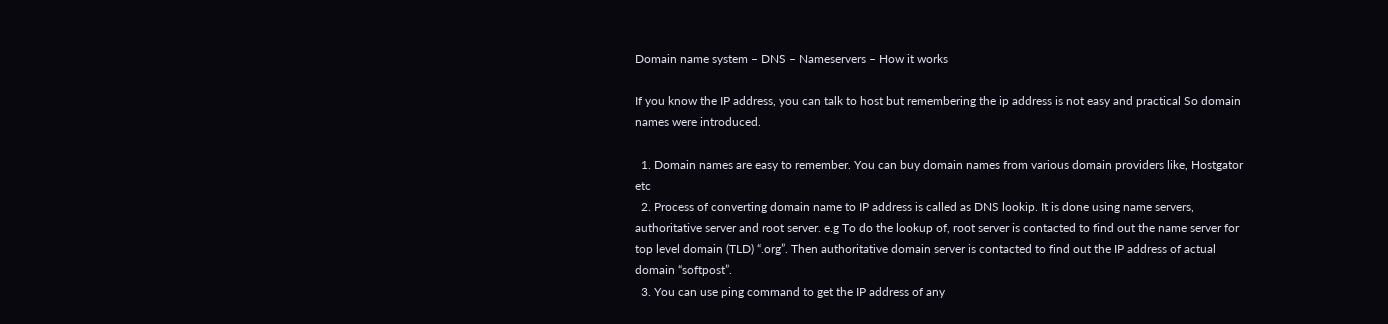Domain name system – DNS – Nameservers – How it works

If you know the IP address, you can talk to host but remembering the ip address is not easy and practical So domain names were introduced.

  1. Domain names are easy to remember. You can buy domain names from various domain providers like, Hostgator etc
  2. Process of converting domain name to IP address is called as DNS lookip. It is done using name servers, authoritative server and root server. e.g To do the lookup of, root server is contacted to find out the name server for top level domain (TLD) “.org”. Then authoritative domain server is contacted to find out the IP address of actual domain “softpost”.
  3. You can use ping command to get the IP address of any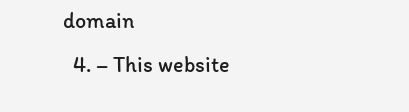domain
  4. – This website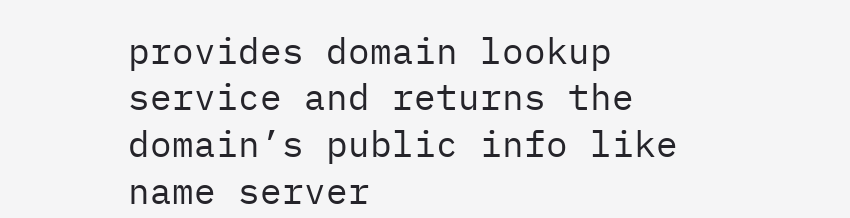provides domain lookup service and returns the domain’s public info like name server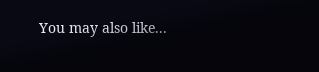You may also like...